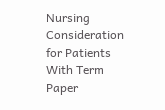Nursing Consideration for Patients With Term Paper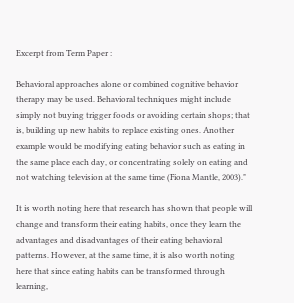Excerpt from Term Paper :

Behavioral approaches alone or combined cognitive behavior therapy may be used. Behavioral techniques might include simply not buying trigger foods or avoiding certain shops; that is, building up new habits to replace existing ones. Another example would be modifying eating behavior such as eating in the same place each day, or concentrating solely on eating and not watching television at the same time (Fiona Mantle, 2003)."

It is worth noting here that research has shown that people will change and transform their eating habits, once they learn the advantages and disadvantages of their eating behavioral patterns. However, at the same time, it is also worth noting here that since eating habits can be transformed through learning,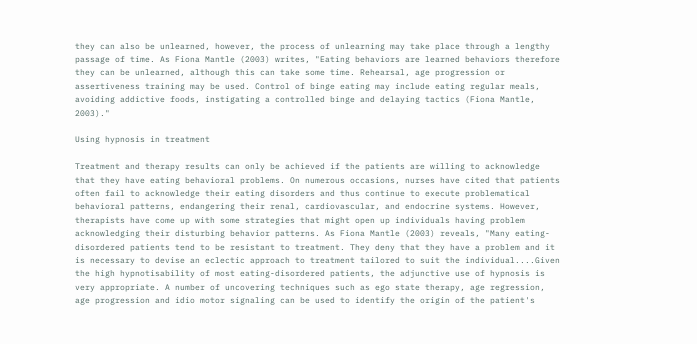they can also be unlearned, however, the process of unlearning may take place through a lengthy passage of time. As Fiona Mantle (2003) writes, "Eating behaviors are learned behaviors therefore they can be unlearned, although this can take some time. Rehearsal, age progression or assertiveness training may be used. Control of binge eating may include eating regular meals, avoiding addictive foods, instigating a controlled binge and delaying tactics (Fiona Mantle, 2003)."

Using hypnosis in treatment

Treatment and therapy results can only be achieved if the patients are willing to acknowledge that they have eating behavioral problems. On numerous occasions, nurses have cited that patients often fail to acknowledge their eating disorders and thus continue to execute problematical behavioral patterns, endangering their renal, cardiovascular, and endocrine systems. However, therapists have come up with some strategies that might open up individuals having problem acknowledging their disturbing behavior patterns. As Fiona Mantle (2003) reveals, "Many eating-disordered patients tend to be resistant to treatment. They deny that they have a problem and it is necessary to devise an eclectic approach to treatment tailored to suit the individual....Given the high hypnotisability of most eating-disordered patients, the adjunctive use of hypnosis is very appropriate. A number of uncovering techniques such as ego state therapy, age regression, age progression and idio motor signaling can be used to identify the origin of the patient's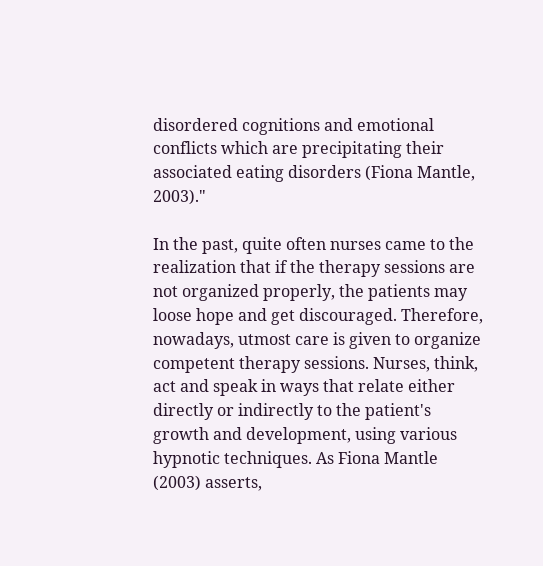disordered cognitions and emotional conflicts which are precipitating their associated eating disorders (Fiona Mantle, 2003)."

In the past, quite often nurses came to the realization that if the therapy sessions are not organized properly, the patients may loose hope and get discouraged. Therefore, nowadays, utmost care is given to organize competent therapy sessions. Nurses, think, act and speak in ways that relate either directly or indirectly to the patient's growth and development, using various hypnotic techniques. As Fiona Mantle (2003) asserts,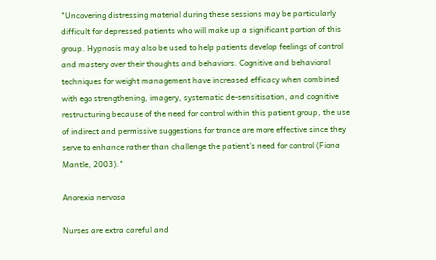"Uncovering distressing material during these sessions may be particularly difficult for depressed patients who will make up a significant portion of this group. Hypnosis may also be used to help patients develop feelings of control and mastery over their thoughts and behaviors. Cognitive and behavioral techniques for weight management have increased efficacy when combined with ego strengthening, imagery, systematic de-sensitisation, and cognitive restructuring because of the need for control within this patient group, the use of indirect and permissive suggestions for trance are more effective since they serve to enhance rather than challenge the patient's need for control (Fiona Mantle, 2003)."

Anorexia nervosa

Nurses are extra careful and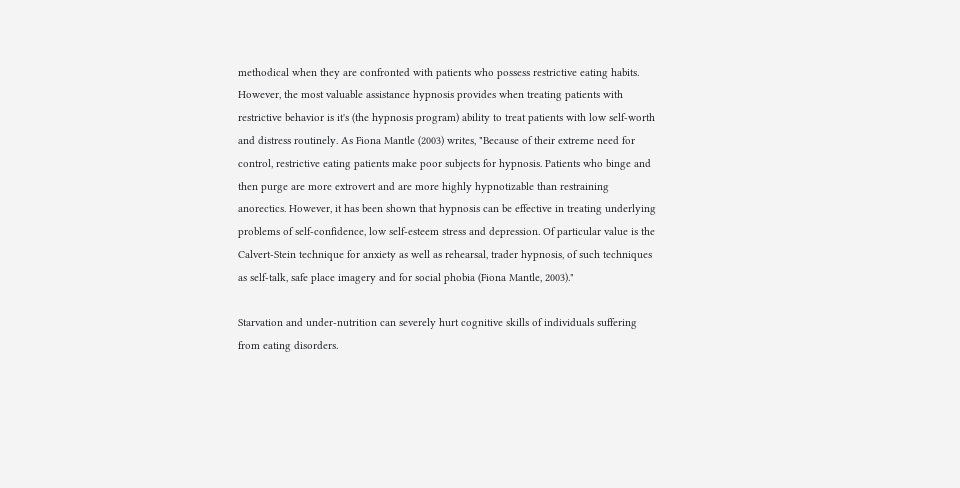methodical when they are confronted with patients who possess restrictive eating habits. However, the most valuable assistance hypnosis provides when treating patients with restrictive behavior is it's (the hypnosis program) ability to treat patients with low self-worth and distress routinely. As Fiona Mantle (2003) writes, "Because of their extreme need for control, restrictive eating patients make poor subjects for hypnosis. Patients who binge and then purge are more extrovert and are more highly hypnotizable than restraining anorectics. However, it has been shown that hypnosis can be effective in treating underlying problems of self-confidence, low self-esteem stress and depression. Of particular value is the Calvert-Stein technique for anxiety as well as rehearsal, trader hypnosis, of such techniques as self-talk, safe place imagery and for social phobia (Fiona Mantle, 2003)."

Starvation and under-nutrition can severely hurt cognitive skills of individuals suffering from eating disorders.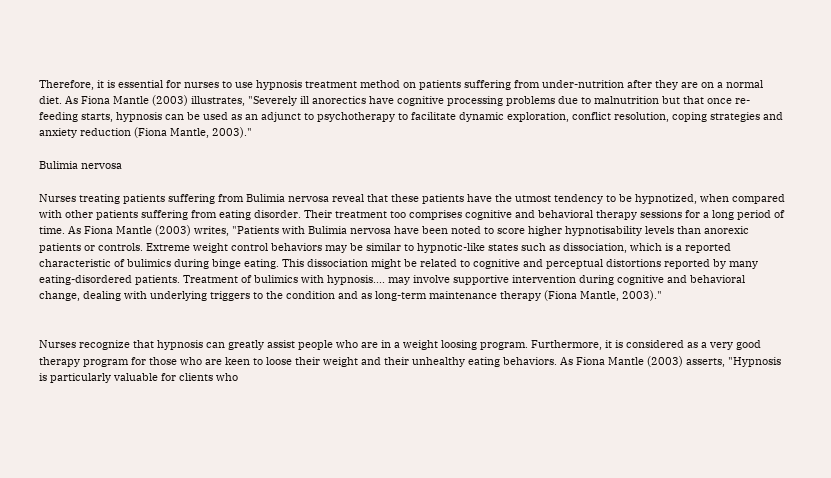Therefore, it is essential for nurses to use hypnosis treatment method on patients suffering from under-nutrition after they are on a normal diet. As Fiona Mantle (2003) illustrates, "Severely ill anorectics have cognitive processing problems due to malnutrition but that once re-feeding starts, hypnosis can be used as an adjunct to psychotherapy to facilitate dynamic exploration, conflict resolution, coping strategies and anxiety reduction (Fiona Mantle, 2003)."

Bulimia nervosa

Nurses treating patients suffering from Bulimia nervosa reveal that these patients have the utmost tendency to be hypnotized, when compared with other patients suffering from eating disorder. Their treatment too comprises cognitive and behavioral therapy sessions for a long period of time. As Fiona Mantle (2003) writes, "Patients with Bulimia nervosa have been noted to score higher hypnotisability levels than anorexic patients or controls. Extreme weight control behaviors may be similar to hypnotic-like states such as dissociation, which is a reported characteristic of bulimics during binge eating. This dissociation might be related to cognitive and perceptual distortions reported by many eating-disordered patients. Treatment of bulimics with hypnosis.... may involve supportive intervention during cognitive and behavioral change, dealing with underlying triggers to the condition and as long-term maintenance therapy (Fiona Mantle, 2003)."


Nurses recognize that hypnosis can greatly assist people who are in a weight loosing program. Furthermore, it is considered as a very good therapy program for those who are keen to loose their weight and their unhealthy eating behaviors. As Fiona Mantle (2003) asserts, "Hypnosis is particularly valuable for clients who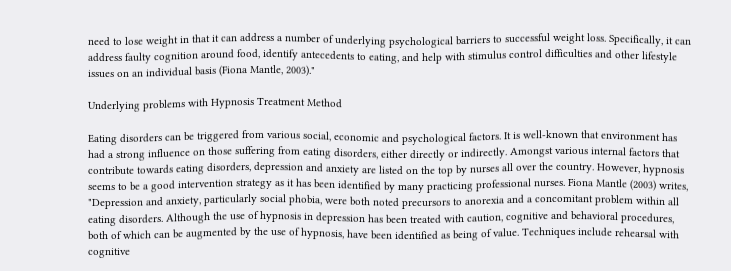need to lose weight in that it can address a number of underlying psychological barriers to successful weight loss. Specifically, it can address faulty cognition around food, identify antecedents to eating, and help with stimulus control difficulties and other lifestyle issues on an individual basis (Fiona Mantle, 2003)."

Underlying problems with Hypnosis Treatment Method

Eating disorders can be triggered from various social, economic and psychological factors. It is well-known that environment has had a strong influence on those suffering from eating disorders, either directly or indirectly. Amongst various internal factors that contribute towards eating disorders, depression and anxiety are listed on the top by nurses all over the country. However, hypnosis seems to be a good intervention strategy as it has been identified by many practicing professional nurses. Fiona Mantle (2003) writes, "Depression and anxiety, particularly social phobia, were both noted precursors to anorexia and a concomitant problem within all eating disorders. Although the use of hypnosis in depression has been treated with caution, cognitive and behavioral procedures, both of which can be augmented by the use of hypnosis, have been identified as being of value. Techniques include rehearsal with cognitive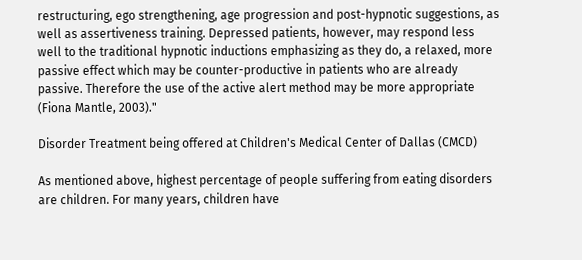restructuring, ego strengthening, age progression and post-hypnotic suggestions, as well as assertiveness training. Depressed patients, however, may respond less well to the traditional hypnotic inductions emphasizing as they do, a relaxed, more passive effect which may be counter-productive in patients who are already passive. Therefore the use of the active alert method may be more appropriate (Fiona Mantle, 2003)."

Disorder Treatment being offered at Children's Medical Center of Dallas (CMCD)

As mentioned above, highest percentage of people suffering from eating disorders are children. For many years, children have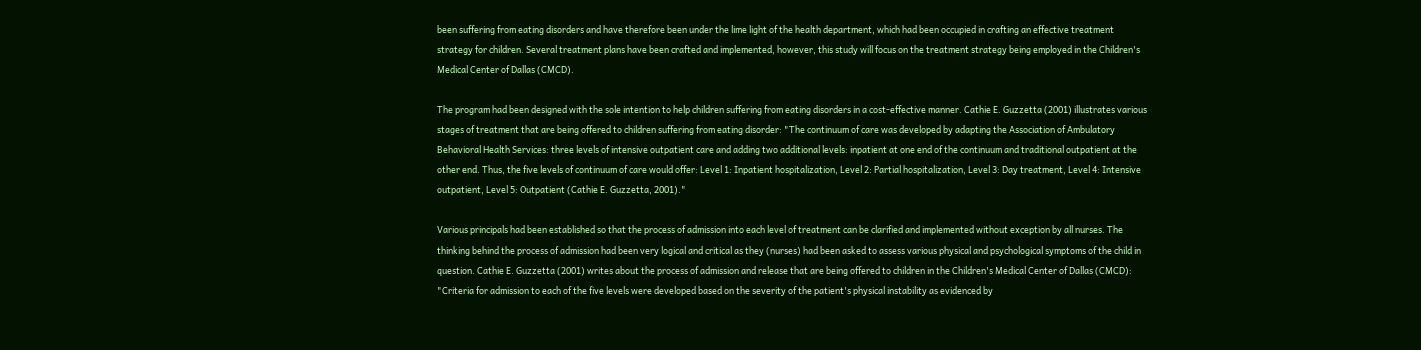been suffering from eating disorders and have therefore been under the lime light of the health department, which had been occupied in crafting an effective treatment strategy for children. Several treatment plans have been crafted and implemented, however, this study will focus on the treatment strategy being employed in the Children's Medical Center of Dallas (CMCD).

The program had been designed with the sole intention to help children suffering from eating disorders in a cost-effective manner. Cathie E. Guzzetta (2001) illustrates various stages of treatment that are being offered to children suffering from eating disorder: "The continuum of care was developed by adapting the Association of Ambulatory Behavioral Health Services: three levels of intensive outpatient care and adding two additional levels: inpatient at one end of the continuum and traditional outpatient at the other end. Thus, the five levels of continuum of care would offer: Level 1: Inpatient hospitalization, Level 2: Partial hospitalization, Level 3: Day treatment, Level 4: Intensive outpatient, Level 5: Outpatient (Cathie E. Guzzetta, 2001)."

Various principals had been established so that the process of admission into each level of treatment can be clarified and implemented without exception by all nurses. The thinking behind the process of admission had been very logical and critical as they (nurses) had been asked to assess various physical and psychological symptoms of the child in question. Cathie E. Guzzetta (2001) writes about the process of admission and release that are being offered to children in the Children's Medical Center of Dallas (CMCD): "Criteria for admission to each of the five levels were developed based on the severity of the patient's physical instability as evidenced by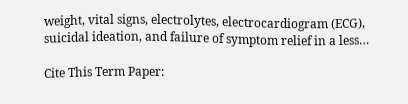weight, vital signs, electrolytes, electrocardiogram (ECG), suicidal ideation, and failure of symptom relief in a less…

Cite This Term Paper: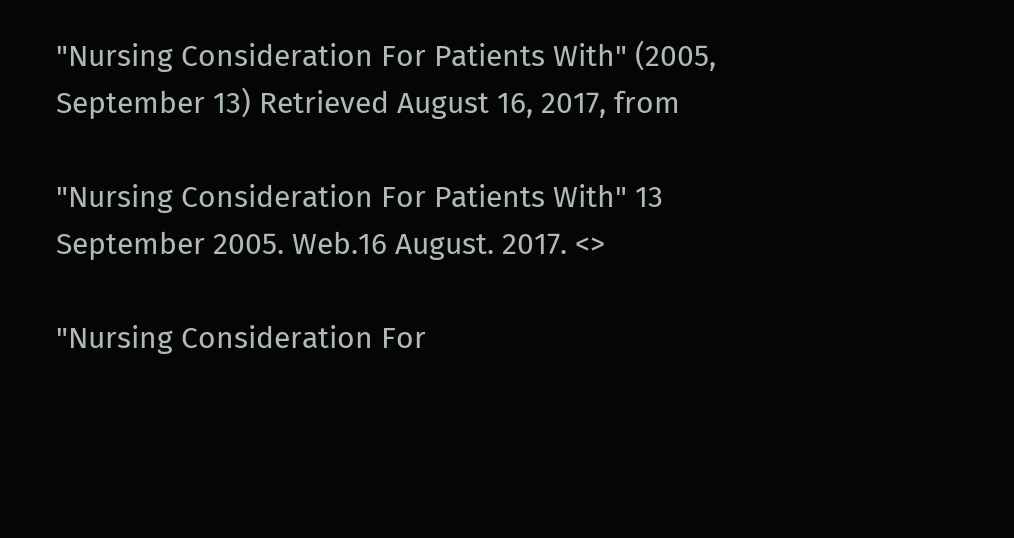"Nursing Consideration For Patients With" (2005, September 13) Retrieved August 16, 2017, from

"Nursing Consideration For Patients With" 13 September 2005. Web.16 August. 2017. <>

"Nursing Consideration For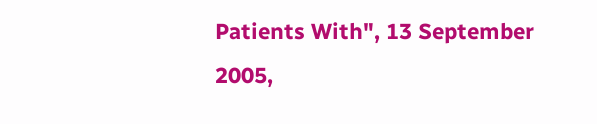Patients With", 13 September 2005,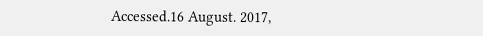Accessed.16 August. 2017,